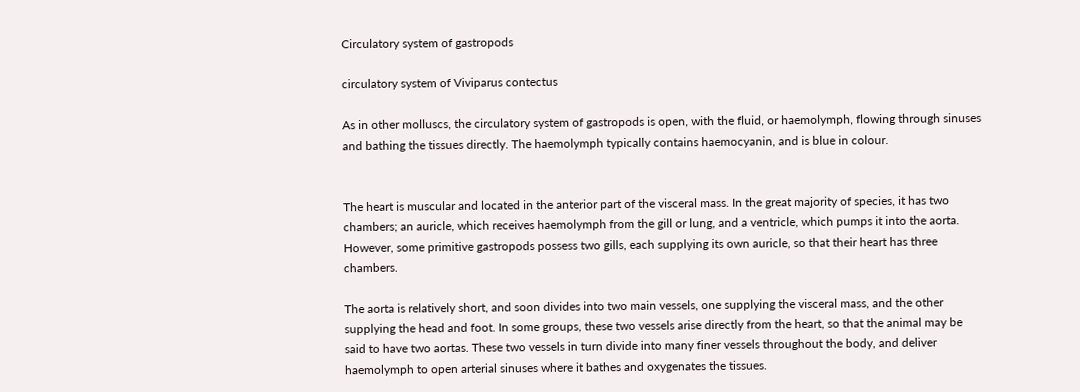Circulatory system of gastropods

circulatory system of Viviparus contectus

As in other molluscs, the circulatory system of gastropods is open, with the fluid, or haemolymph, flowing through sinuses and bathing the tissues directly. The haemolymph typically contains haemocyanin, and is blue in colour.


The heart is muscular and located in the anterior part of the visceral mass. In the great majority of species, it has two chambers; an auricle, which receives haemolymph from the gill or lung, and a ventricle, which pumps it into the aorta. However, some primitive gastropods possess two gills, each supplying its own auricle, so that their heart has three chambers.

The aorta is relatively short, and soon divides into two main vessels, one supplying the visceral mass, and the other supplying the head and foot. In some groups, these two vessels arise directly from the heart, so that the animal may be said to have two aortas. These two vessels in turn divide into many finer vessels throughout the body, and deliver haemolymph to open arterial sinuses where it bathes and oxygenates the tissues.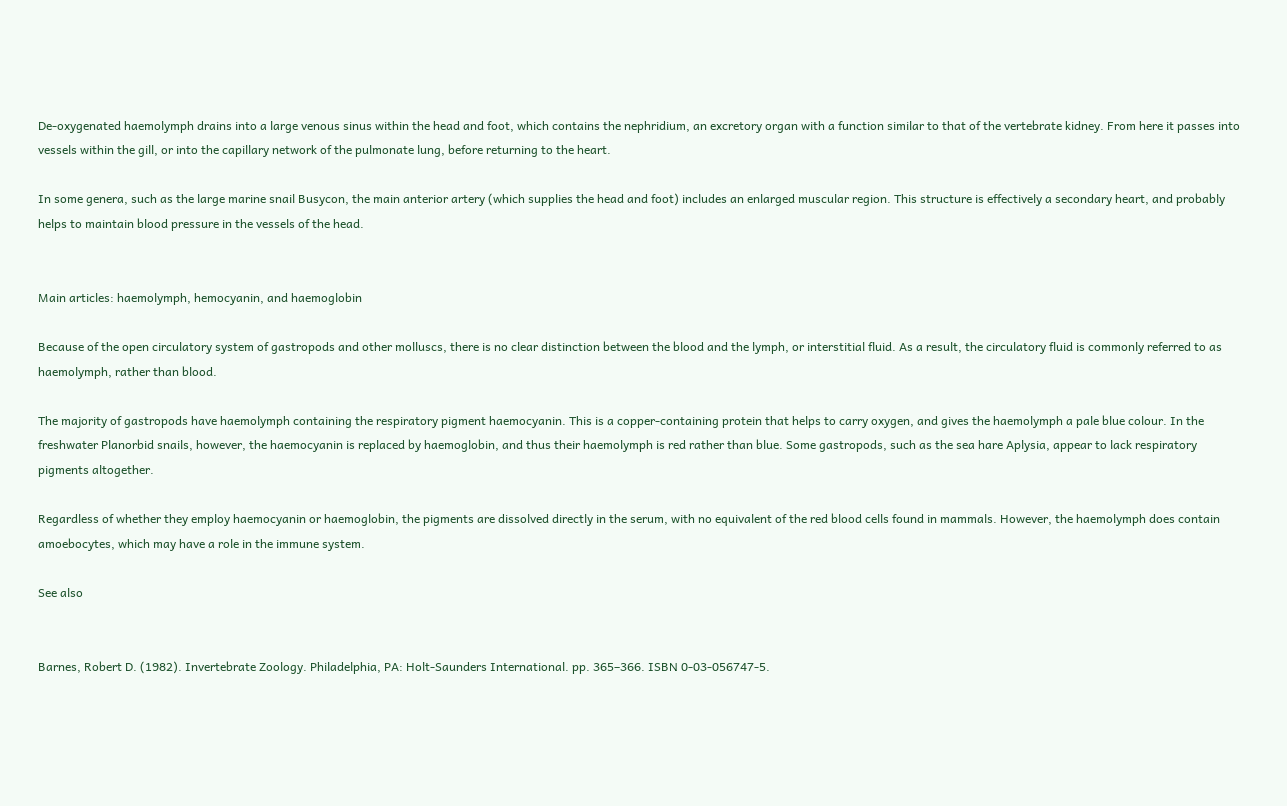De-oxygenated haemolymph drains into a large venous sinus within the head and foot, which contains the nephridium, an excretory organ with a function similar to that of the vertebrate kidney. From here it passes into vessels within the gill, or into the capillary network of the pulmonate lung, before returning to the heart.

In some genera, such as the large marine snail Busycon, the main anterior artery (which supplies the head and foot) includes an enlarged muscular region. This structure is effectively a secondary heart, and probably helps to maintain blood pressure in the vessels of the head.


Main articles: haemolymph, hemocyanin, and haemoglobin

Because of the open circulatory system of gastropods and other molluscs, there is no clear distinction between the blood and the lymph, or interstitial fluid. As a result, the circulatory fluid is commonly referred to as haemolymph, rather than blood.

The majority of gastropods have haemolymph containing the respiratory pigment haemocyanin. This is a copper-containing protein that helps to carry oxygen, and gives the haemolymph a pale blue colour. In the freshwater Planorbid snails, however, the haemocyanin is replaced by haemoglobin, and thus their haemolymph is red rather than blue. Some gastropods, such as the sea hare Aplysia, appear to lack respiratory pigments altogether.

Regardless of whether they employ haemocyanin or haemoglobin, the pigments are dissolved directly in the serum, with no equivalent of the red blood cells found in mammals. However, the haemolymph does contain amoebocytes, which may have a role in the immune system.

See also


Barnes, Robert D. (1982). Invertebrate Zoology. Philadelphia, PA: Holt-Saunders International. pp. 365–366. ISBN 0-03-056747-5.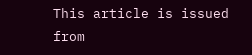This article is issued from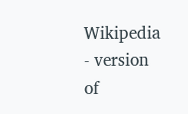Wikipedia - version of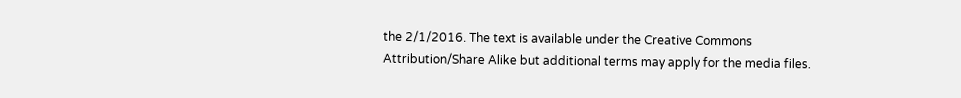the 2/1/2016. The text is available under the Creative Commons Attribution/Share Alike but additional terms may apply for the media files.